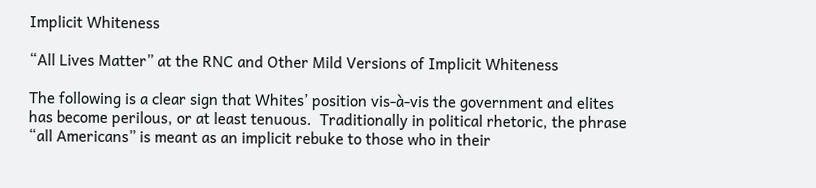Implicit Whiteness

“All Lives Matter” at the RNC and Other Mild Versions of Implicit Whiteness

The following is a clear sign that Whites’ position vis-à-vis the government and elites has become perilous, or at least tenuous.  Traditionally in political rhetoric, the phrase “all Americans” is meant as an implicit rebuke to those who in their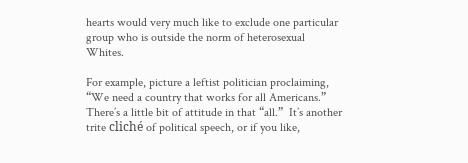hearts would very much like to exclude one particular group who is outside the norm of heterosexual Whites.

For example, picture a leftist politician proclaiming, “We need a country that works for all Americans.” There’s a little bit of attitude in that “all.”  It’s another trite cliché of political speech, or if you like,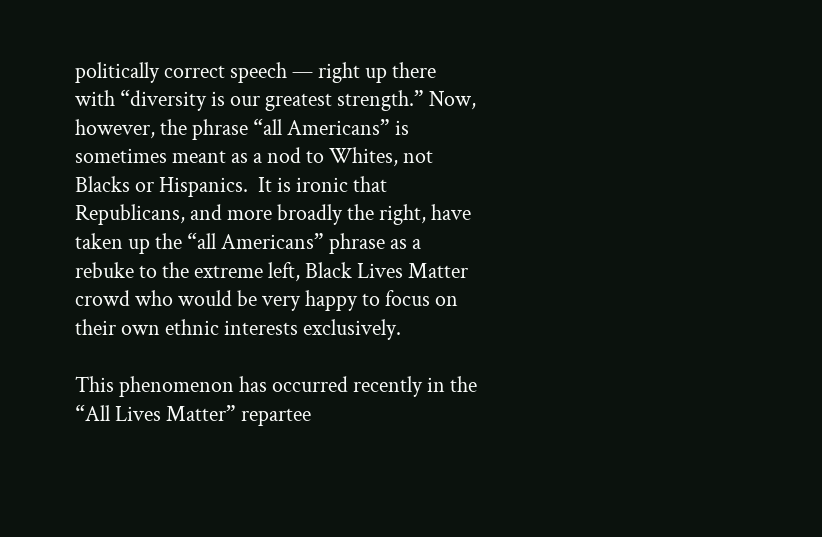politically correct speech — right up there with “diversity is our greatest strength.” Now, however, the phrase “all Americans” is sometimes meant as a nod to Whites, not Blacks or Hispanics.  It is ironic that Republicans, and more broadly the right, have taken up the “all Americans” phrase as a rebuke to the extreme left, Black Lives Matter crowd who would be very happy to focus on their own ethnic interests exclusively.

This phenomenon has occurred recently in the “All Lives Matter” repartee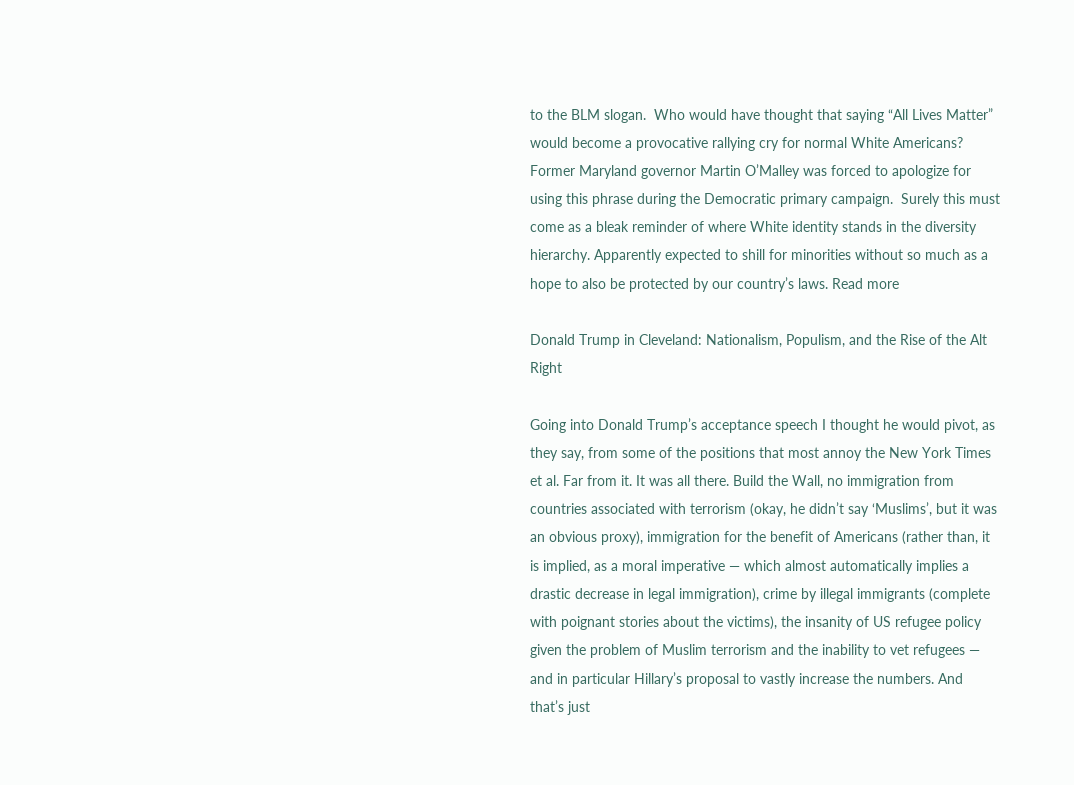to the BLM slogan.  Who would have thought that saying “All Lives Matter” would become a provocative rallying cry for normal White Americans?  Former Maryland governor Martin O’Malley was forced to apologize for using this phrase during the Democratic primary campaign.  Surely this must come as a bleak reminder of where White identity stands in the diversity hierarchy. Apparently expected to shill for minorities without so much as a hope to also be protected by our country’s laws. Read more

Donald Trump in Cleveland: Nationalism, Populism, and the Rise of the Alt Right

Going into Donald Trump’s acceptance speech I thought he would pivot, as they say, from some of the positions that most annoy the New York Times et al. Far from it. It was all there. Build the Wall, no immigration from countries associated with terrorism (okay, he didn’t say ‘Muslims’, but it was an obvious proxy), immigration for the benefit of Americans (rather than, it is implied, as a moral imperative — which almost automatically implies a drastic decrease in legal immigration), crime by illegal immigrants (complete with poignant stories about the victims), the insanity of US refugee policy given the problem of Muslim terrorism and the inability to vet refugees — and in particular Hillary’s proposal to vastly increase the numbers. And that’s just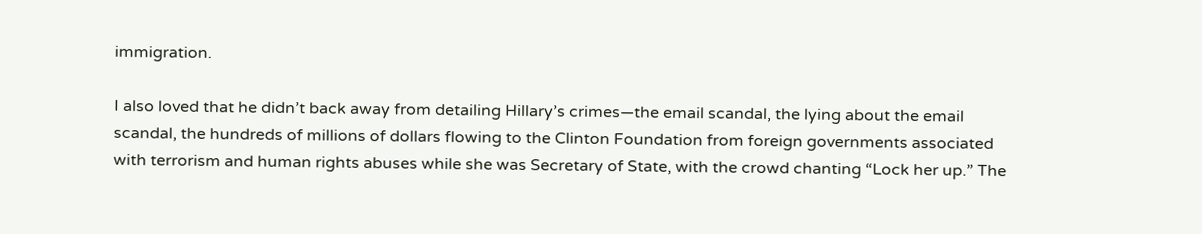immigration.

I also loved that he didn’t back away from detailing Hillary’s crimes—the email scandal, the lying about the email scandal, the hundreds of millions of dollars flowing to the Clinton Foundation from foreign governments associated with terrorism and human rights abuses while she was Secretary of State, with the crowd chanting “Lock her up.” The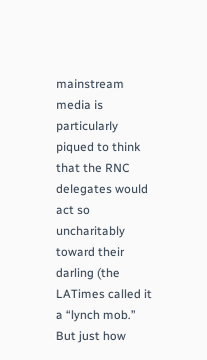mainstream media is particularly piqued to think that the RNC delegates would act so uncharitably toward their darling (the LATimes called it a “lynch mob.” But just how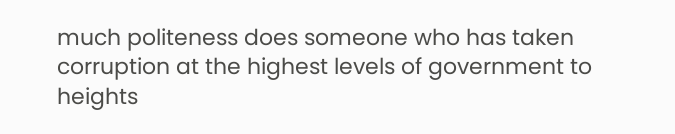much politeness does someone who has taken corruption at the highest levels of government to heights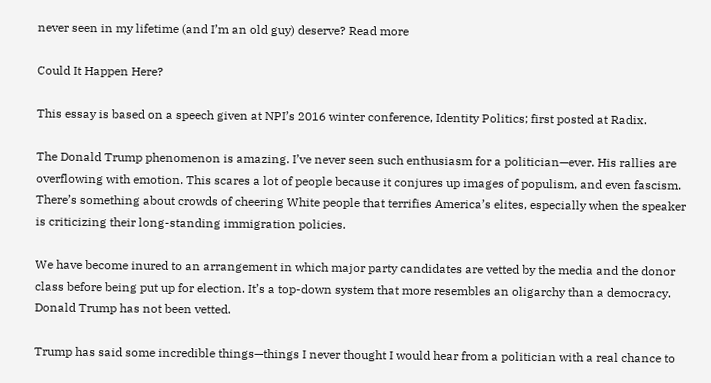never seen in my lifetime (and I’m an old guy) deserve? Read more

Could It Happen Here?

This essay is based on a speech given at NPI’s 2016 winter conference, Identity Politics; first posted at Radix.

The Donald Trump phenomenon is amazing. I’ve never seen such enthusiasm for a politician—ever. His rallies are overflowing with emotion. This scares a lot of people because it conjures up images of populism, and even fascism. There’s something about crowds of cheering White people that terrifies America’s elites, especially when the speaker is criticizing their long-standing immigration policies.

We have become inured to an arrangement in which major party candidates are vetted by the media and the donor class before being put up for election. It’s a top-down system that more resembles an oligarchy than a democracy. Donald Trump has not been vetted.

Trump has said some incredible things—things I never thought I would hear from a politician with a real chance to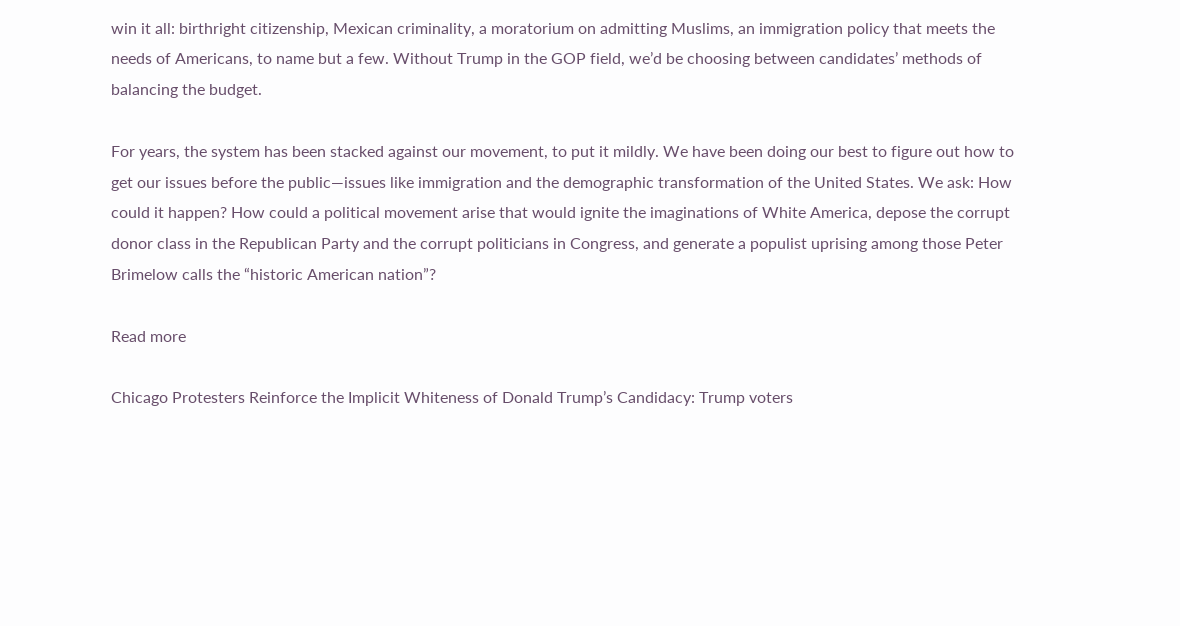win it all: birthright citizenship, Mexican criminality, a moratorium on admitting Muslims, an immigration policy that meets the needs of Americans, to name but a few. Without Trump in the GOP field, we’d be choosing between candidates’ methods of balancing the budget.

For years, the system has been stacked against our movement, to put it mildly. We have been doing our best to figure out how to get our issues before the public—issues like immigration and the demographic transformation of the United States. We ask: How could it happen? How could a political movement arise that would ignite the imaginations of White America, depose the corrupt donor class in the Republican Party and the corrupt politicians in Congress, and generate a populist uprising among those Peter Brimelow calls the “historic American nation”?

Read more

Chicago Protesters Reinforce the Implicit Whiteness of Donald Trump’s Candidacy: Trump voters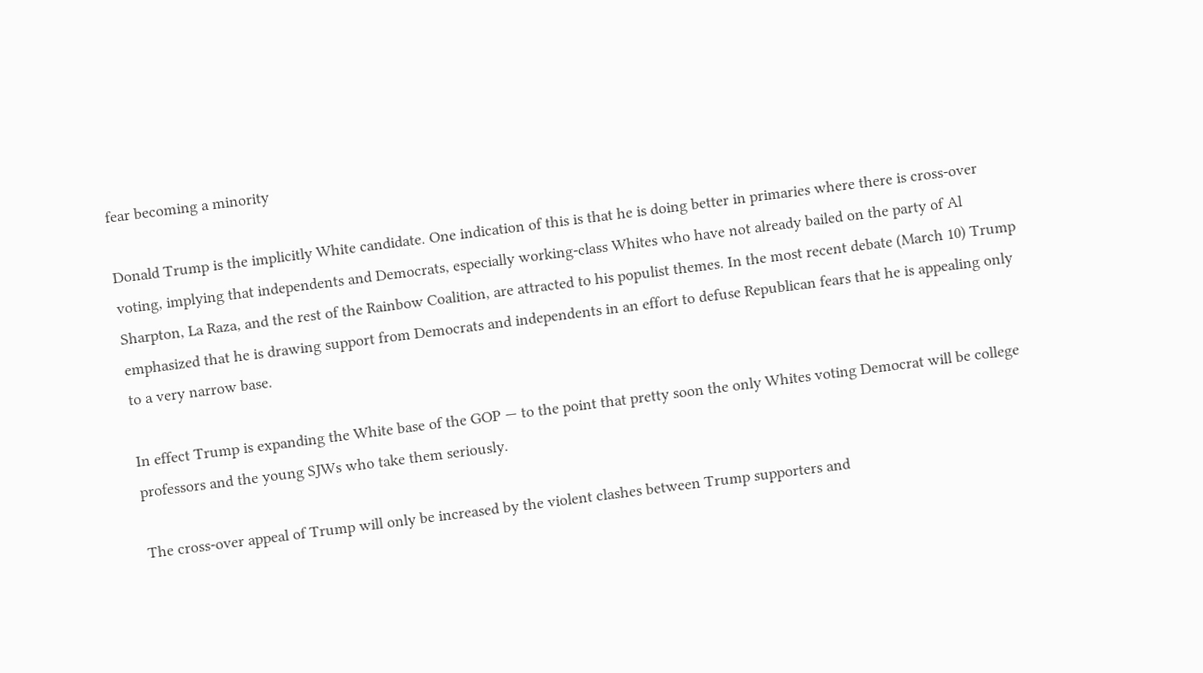fear becoming a minority

Donald Trump is the implicitly White candidate. One indication of this is that he is doing better in primaries where there is cross-over voting, implying that independents and Democrats, especially working-class Whites who have not already bailed on the party of Al Sharpton, La Raza, and the rest of the Rainbow Coalition, are attracted to his populist themes. In the most recent debate (March 10) Trump emphasized that he is drawing support from Democrats and independents in an effort to defuse Republican fears that he is appealing only to a very narrow base.

In effect Trump is expanding the White base of the GOP — to the point that pretty soon the only Whites voting Democrat will be college professors and the young SJWs who take them seriously.

The cross-over appeal of Trump will only be increased by the violent clashes between Trump supporters and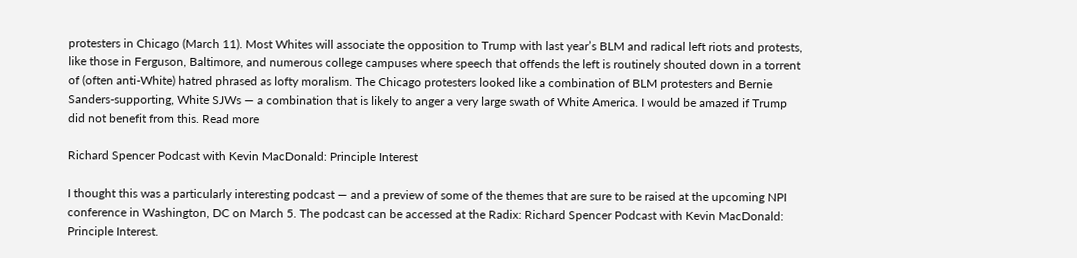protesters in Chicago (March 11). Most Whites will associate the opposition to Trump with last year’s BLM and radical left riots and protests, like those in Ferguson, Baltimore, and numerous college campuses where speech that offends the left is routinely shouted down in a torrent of (often anti-White) hatred phrased as lofty moralism. The Chicago protesters looked like a combination of BLM protesters and Bernie Sanders-supporting, White SJWs — a combination that is likely to anger a very large swath of White America. I would be amazed if Trump did not benefit from this. Read more

Richard Spencer Podcast with Kevin MacDonald: Principle Interest

I thought this was a particularly interesting podcast — and a preview of some of the themes that are sure to be raised at the upcoming NPI conference in Washington, DC on March 5. The podcast can be accessed at the Radix: Richard Spencer Podcast with Kevin MacDonald: Principle Interest.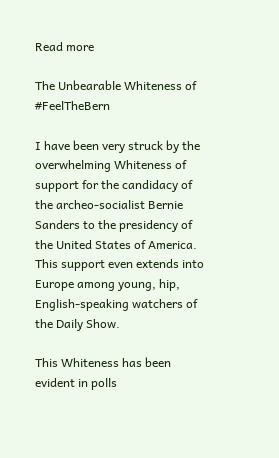Read more

The Unbearable Whiteness of #FeelTheBern

I have been very struck by the overwhelming Whiteness of support for the candidacy of the archeo-socialist Bernie Sanders to the presidency of the United States of America. This support even extends into Europe among young, hip, English-speaking watchers of the Daily Show.

This Whiteness has been evident in polls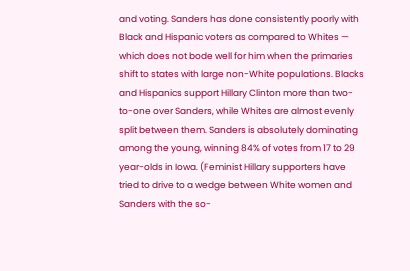and voting. Sanders has done consistently poorly with Black and Hispanic voters as compared to Whites — which does not bode well for him when the primaries shift to states with large non-White populations. Blacks and Hispanics support Hillary Clinton more than two-to-one over Sanders, while Whites are almost evenly split between them. Sanders is absolutely dominating among the young, winning 84% of votes from 17 to 29 year-olds in Iowa. (Feminist Hillary supporters have tried to drive to a wedge between White women and Sanders with the so-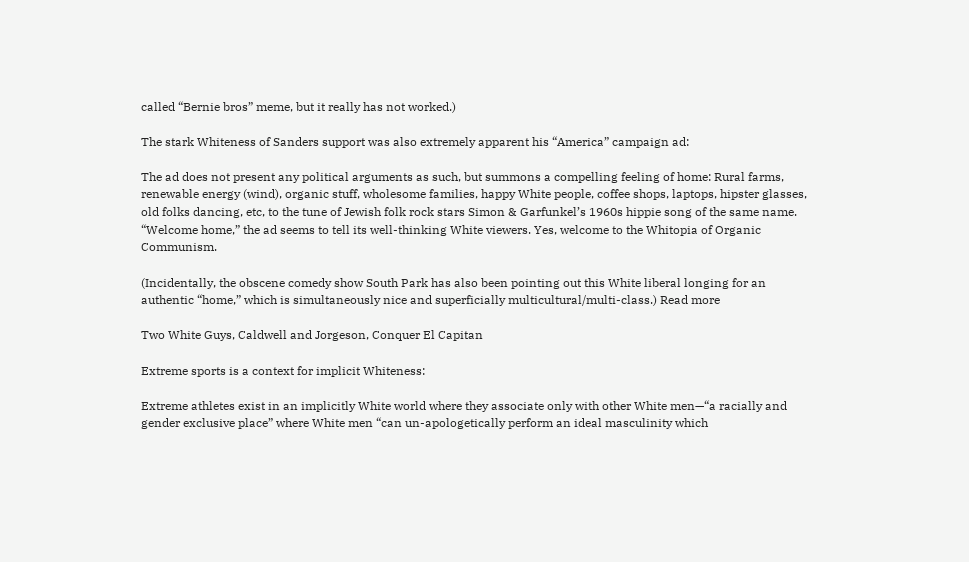called “Bernie bros” meme, but it really has not worked.)

The stark Whiteness of Sanders support was also extremely apparent his “America” campaign ad:

The ad does not present any political arguments as such, but summons a compelling feeling of home: Rural farms, renewable energy (wind), organic stuff, wholesome families, happy White people, coffee shops, laptops, hipster glasses, old folks dancing, etc, to the tune of Jewish folk rock stars Simon & Garfunkel’s 1960s hippie song of the same name. “Welcome home,” the ad seems to tell its well-thinking White viewers. Yes, welcome to the Whitopia of Organic Communism.

(Incidentally, the obscene comedy show South Park has also been pointing out this White liberal longing for an authentic “home,” which is simultaneously nice and superficially multicultural/multi-class.) Read more

Two White Guys, Caldwell and Jorgeson, Conquer El Capitan

Extreme sports is a context for implicit Whiteness:

Extreme athletes exist in an implicitly White world where they associate only with other White men—“a racially and gender exclusive place” where White men “can un-apologetically perform an ideal masculinity which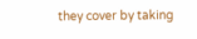they cover by taking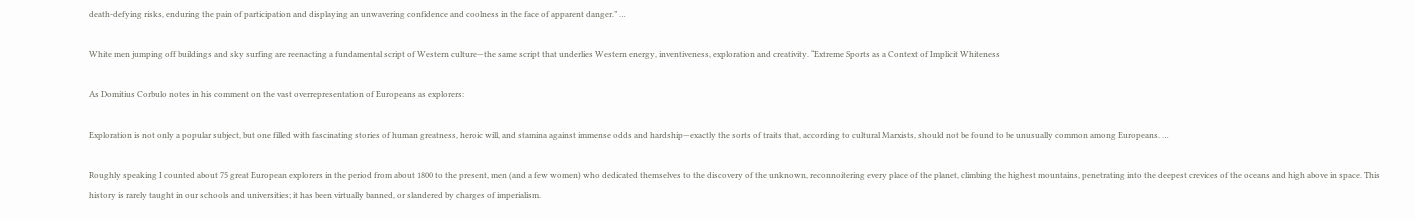death-defying risks, enduring the pain of participation and displaying an unwavering confidence and coolness in the face of apparent danger.” …

White men jumping off buildings and sky surfing are reenacting a fundamental script of Western culture—the same script that underlies Western energy, inventiveness, exploration and creativity. “Extreme Sports as a Context of Implicit Whiteness

As Domitius Corbulo notes in his comment on the vast overrepresentation of Europeans as explorers:

Exploration is not only a popular subject, but one filled with fascinating stories of human greatness, heroic will, and stamina against immense odds and hardship—exactly the sorts of traits that, according to cultural Marxists, should not be found to be unusually common among Europeans. …

Roughly speaking I counted about 75 great European explorers in the period from about 1800 to the present, men (and a few women) who dedicated themselves to the discovery of the unknown, reconnoitering every place of the planet, climbing the highest mountains, penetrating into the deepest crevices of the oceans and high above in space. This history is rarely taught in our schools and universities; it has been virtually banned, or slandered by charges of imperialism.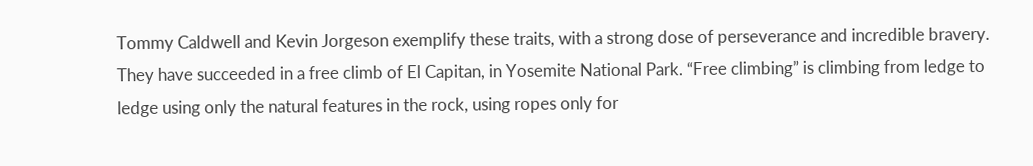Tommy Caldwell and Kevin Jorgeson exemplify these traits, with a strong dose of perseverance and incredible bravery. They have succeeded in a free climb of El Capitan, in Yosemite National Park. “Free climbing” is climbing from ledge to ledge using only the natural features in the rock, using ropes only for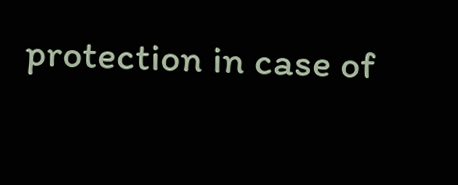protection in case of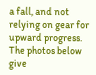a fall, and not relying on gear for upward progress. The photos below give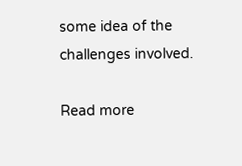some idea of the challenges involved.

Read more